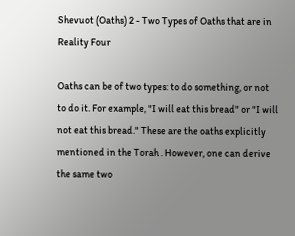Shevuot (Oaths) 2 - Two Types of Oaths that are in Reality Four

Oaths can be of two types: to do something, or not to do it. For example, "I will eat this bread" or "I will not eat this bread." These are the oaths explicitly mentioned in the Torah . However, one can derive the same two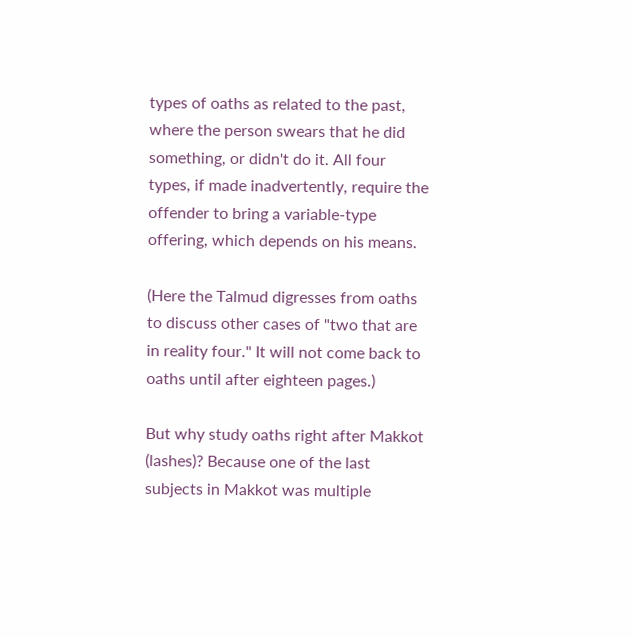types of oaths as related to the past, where the person swears that he did something, or didn't do it. All four types, if made inadvertently, require the offender to bring a variable-type offering, which depends on his means.

(Here the Talmud digresses from oaths to discuss other cases of "two that are in reality four." It will not come back to oaths until after eighteen pages.)

But why study oaths right after Makkot (lashes)? Because one of the last subjects in Makkot was multiple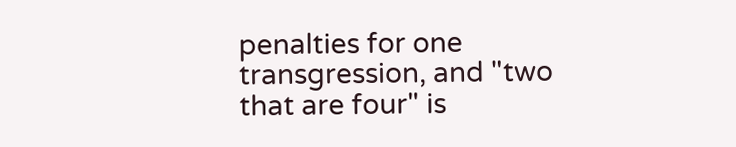penalties for one transgression, and "two that are four" is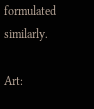formulated similarly.

Art: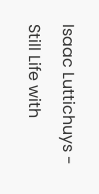Isaac Luttichuys - Still Life with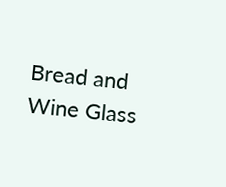Bread and Wine Glass